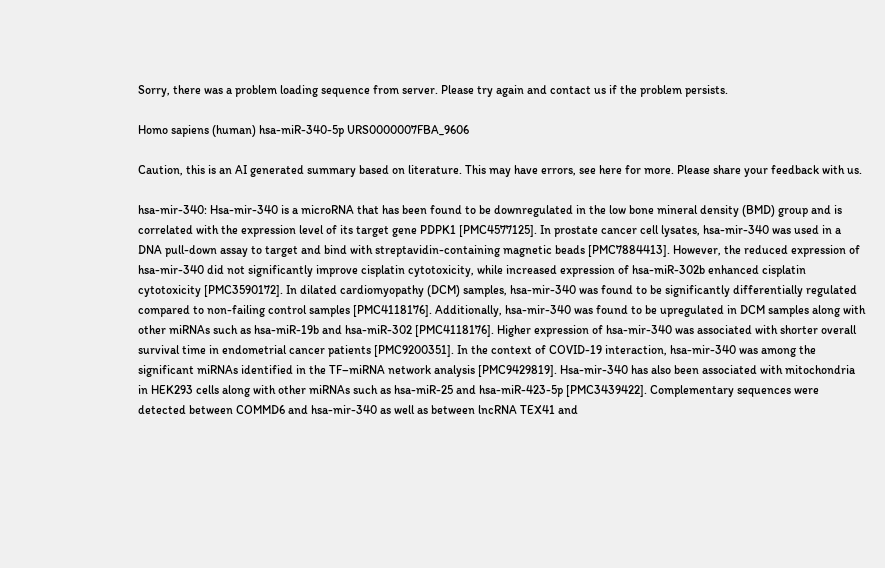Sorry, there was a problem loading sequence from server. Please try again and contact us if the problem persists.

Homo sapiens (human) hsa-miR-340-5p URS0000007FBA_9606

Caution, this is an AI generated summary based on literature. This may have errors, see here for more. Please share your feedback with us.

hsa-mir-340: Hsa-mir-340 is a microRNA that has been found to be downregulated in the low bone mineral density (BMD) group and is correlated with the expression level of its target gene PDPK1 [PMC4577125]. In prostate cancer cell lysates, hsa-mir-340 was used in a DNA pull-down assay to target and bind with streptavidin-containing magnetic beads [PMC7884413]. However, the reduced expression of hsa-mir-340 did not significantly improve cisplatin cytotoxicity, while increased expression of hsa-miR-302b enhanced cisplatin cytotoxicity [PMC3590172]. In dilated cardiomyopathy (DCM) samples, hsa-mir-340 was found to be significantly differentially regulated compared to non-failing control samples [PMC4118176]. Additionally, hsa-mir-340 was found to be upregulated in DCM samples along with other miRNAs such as hsa-miR-19b and hsa-miR-302 [PMC4118176]. Higher expression of hsa-mir-340 was associated with shorter overall survival time in endometrial cancer patients [PMC9200351]. In the context of COVID-19 interaction, hsa-mir-340 was among the significant miRNAs identified in the TF–miRNA network analysis [PMC9429819]. Hsa-mir-340 has also been associated with mitochondria in HEK293 cells along with other miRNAs such as hsa-miR-25 and hsa-miR-423-5p [PMC3439422]. Complementary sequences were detected between COMMD6 and hsa-mir-340 as well as between lncRNA TEX41 and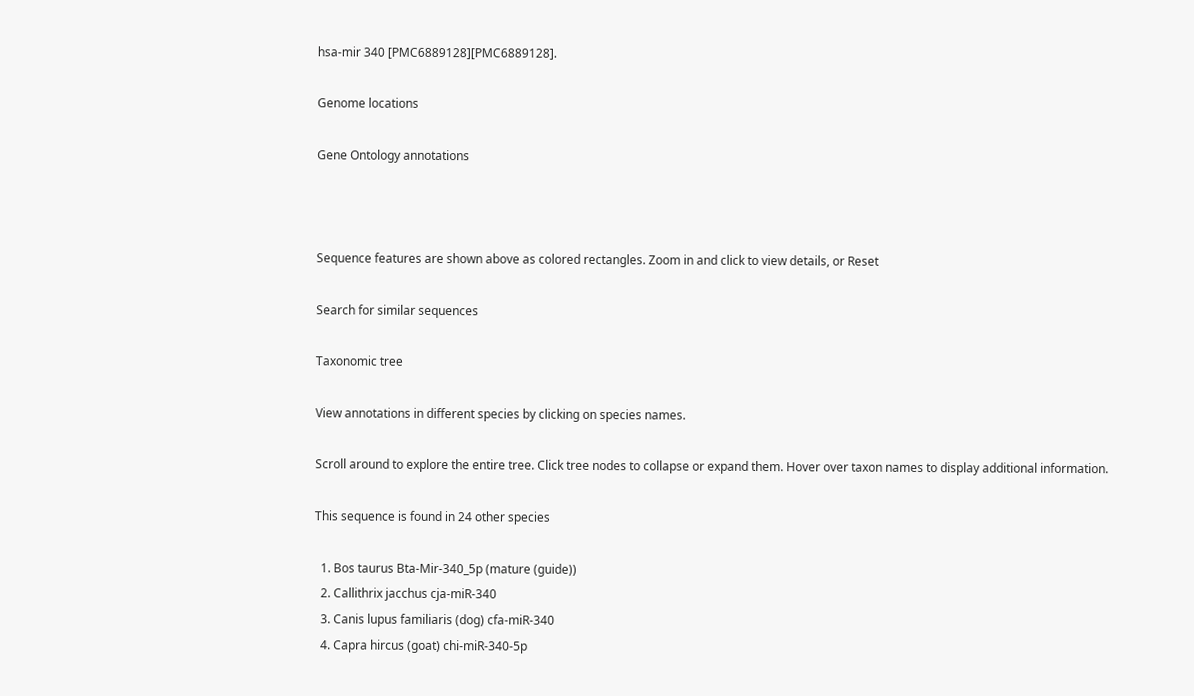hsa-mir 340 [PMC6889128][PMC6889128].

Genome locations

Gene Ontology annotations



Sequence features are shown above as colored rectangles. Zoom in and click to view details, or Reset

Search for similar sequences

Taxonomic tree

View annotations in different species by clicking on species names.

Scroll around to explore the entire tree. Click tree nodes to collapse or expand them. Hover over taxon names to display additional information.

This sequence is found in 24 other species

  1. Bos taurus Bta-Mir-340_5p (mature (guide))
  2. Callithrix jacchus cja-miR-340
  3. Canis lupus familiaris (dog) cfa-miR-340
  4. Capra hircus (goat) chi-miR-340-5p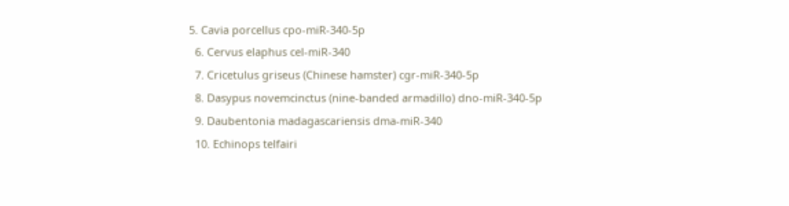5. Cavia porcellus cpo-miR-340-5p
  6. Cervus elaphus cel-miR-340
  7. Cricetulus griseus (Chinese hamster) cgr-miR-340-5p
  8. Dasypus novemcinctus (nine-banded armadillo) dno-miR-340-5p
  9. Daubentonia madagascariensis dma-miR-340
  10. Echinops telfairi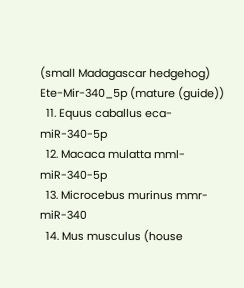(small Madagascar hedgehog) Ete-Mir-340_5p (mature (guide))
  11. Equus caballus eca-miR-340-5p
  12. Macaca mulatta mml-miR-340-5p
  13. Microcebus murinus mmr-miR-340
  14. Mus musculus (house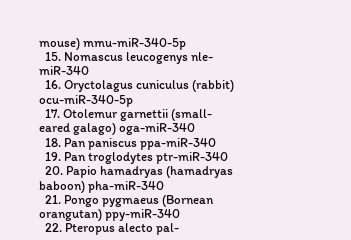mouse) mmu-miR-340-5p
  15. Nomascus leucogenys nle-miR-340
  16. Oryctolagus cuniculus (rabbit) ocu-miR-340-5p
  17. Otolemur garnettii (small-eared galago) oga-miR-340
  18. Pan paniscus ppa-miR-340
  19. Pan troglodytes ptr-miR-340
  20. Papio hamadryas (hamadryas baboon) pha-miR-340
  21. Pongo pygmaeus (Bornean orangutan) ppy-miR-340
  22. Pteropus alecto pal-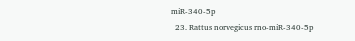miR-340-5p
  23. Rattus norvegicus rno-miR-340-5p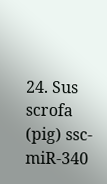24. Sus scrofa (pig) ssc-miR-340